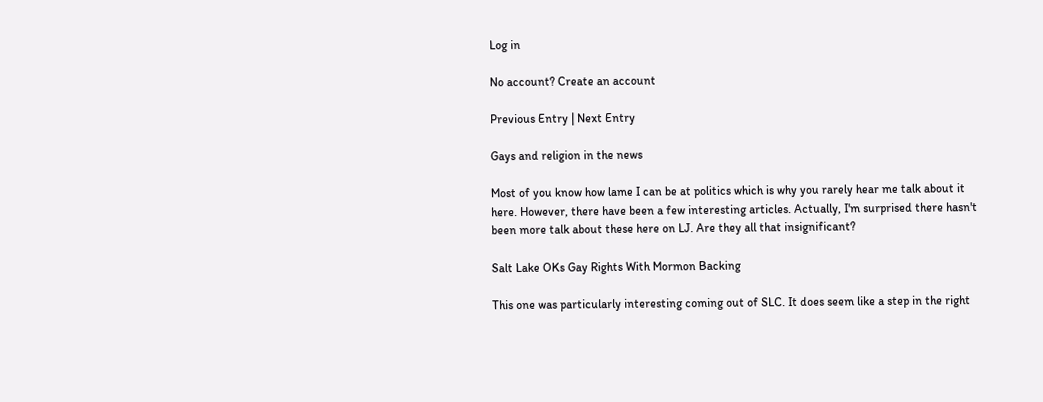Log in

No account? Create an account

Previous Entry | Next Entry

Gays and religion in the news

Most of you know how lame I can be at politics which is why you rarely hear me talk about it here. However, there have been a few interesting articles. Actually, I'm surprised there hasn't been more talk about these here on LJ. Are they all that insignificant?

Salt Lake OKs Gay Rights With Mormon Backing

This one was particularly interesting coming out of SLC. It does seem like a step in the right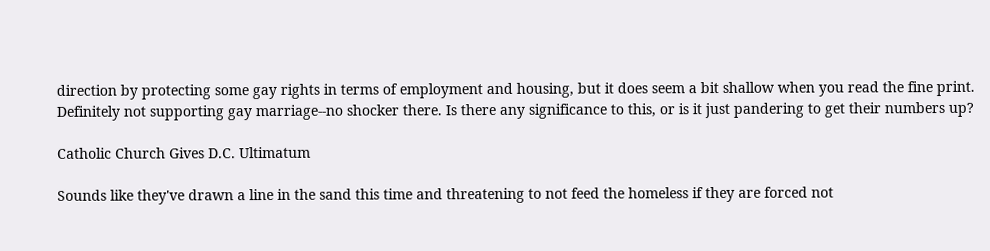direction by protecting some gay rights in terms of employment and housing, but it does seem a bit shallow when you read the fine print. Definitely not supporting gay marriage--no shocker there. Is there any significance to this, or is it just pandering to get their numbers up?

Catholic Church Gives D.C. Ultimatum

Sounds like they've drawn a line in the sand this time and threatening to not feed the homeless if they are forced not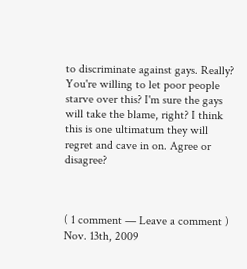to discriminate against gays. Really? You're willing to let poor people starve over this? I'm sure the gays will take the blame, right? I think this is one ultimatum they will regret and cave in on. Agree or disagree?



( 1 comment — Leave a comment )
Nov. 13th, 2009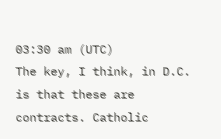03:30 am (UTC)
The key, I think, in D.C. is that these are contracts. Catholic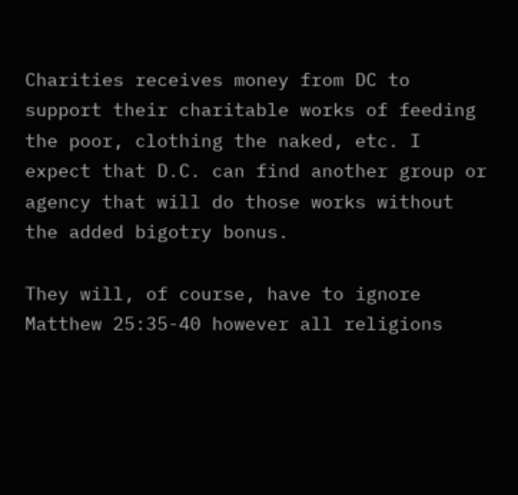Charities receives money from DC to support their charitable works of feeding the poor, clothing the naked, etc. I expect that D.C. can find another group or agency that will do those works without the added bigotry bonus.

They will, of course, have to ignore Matthew 25:35-40 however all religions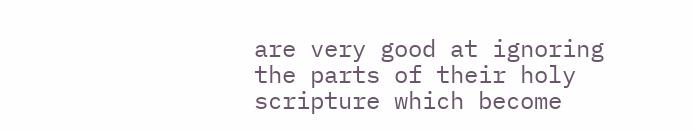are very good at ignoring the parts of their holy scripture which become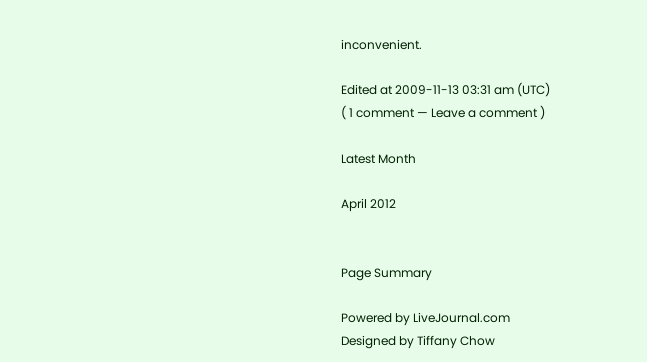inconvenient.

Edited at 2009-11-13 03:31 am (UTC)
( 1 comment — Leave a comment )

Latest Month

April 2012


Page Summary

Powered by LiveJournal.com
Designed by Tiffany Chow